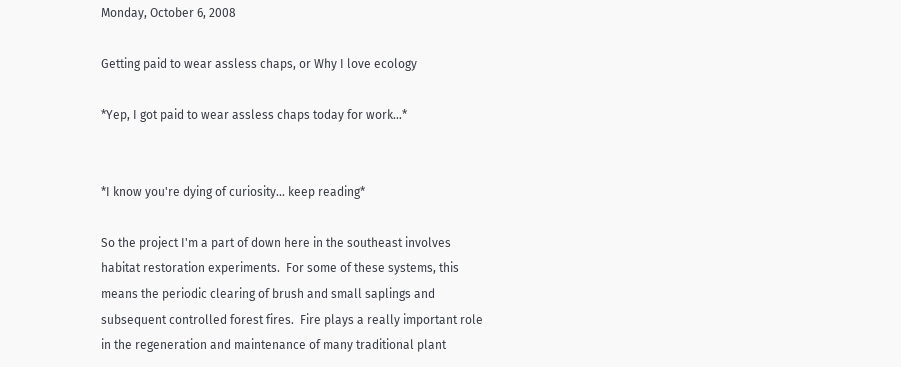Monday, October 6, 2008

Getting paid to wear assless chaps, or Why I love ecology

*Yep, I got paid to wear assless chaps today for work...*


*I know you're dying of curiosity... keep reading*

So the project I'm a part of down here in the southeast involves habitat restoration experiments.  For some of these systems, this means the periodic clearing of brush and small saplings and subsequent controlled forest fires.  Fire plays a really important role in the regeneration and maintenance of many traditional plant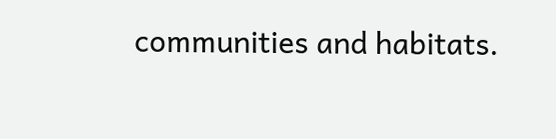communities and habitats.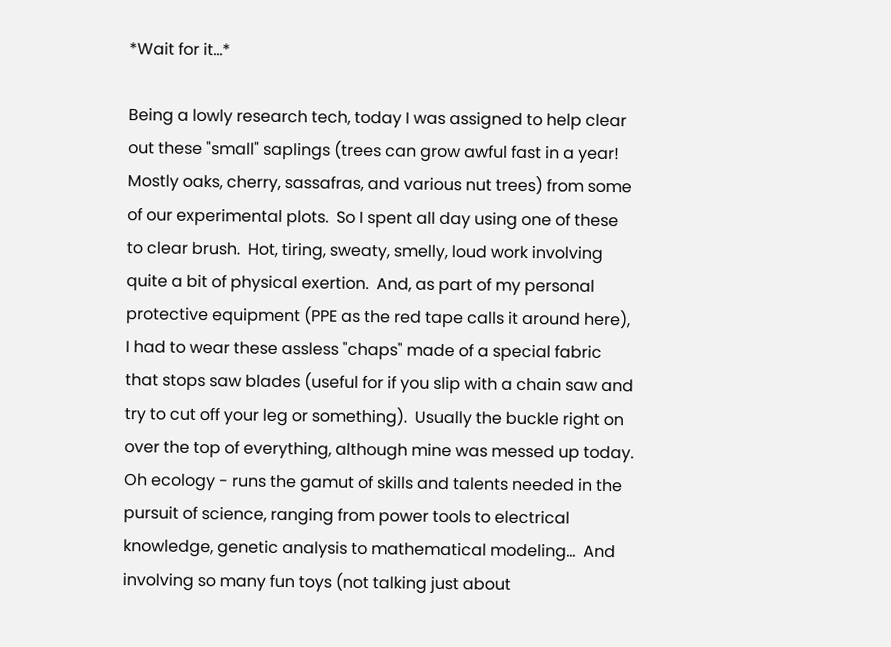*Wait for it...*

Being a lowly research tech, today I was assigned to help clear out these "small" saplings (trees can grow awful fast in a year!  Mostly oaks, cherry, sassafras, and various nut trees) from some of our experimental plots.  So I spent all day using one of these to clear brush.  Hot, tiring, sweaty, smelly, loud work involving quite a bit of physical exertion.  And, as part of my personal protective equipment (PPE as the red tape calls it around here), I had to wear these assless "chaps" made of a special fabric that stops saw blades (useful for if you slip with a chain saw and try to cut off your leg or something).  Usually the buckle right on over the top of everything, although mine was messed up today.  Oh ecology - runs the gamut of skills and talents needed in the pursuit of science, ranging from power tools to electrical knowledge, genetic analysis to mathematical modeling...  And involving so many fun toys (not talking just about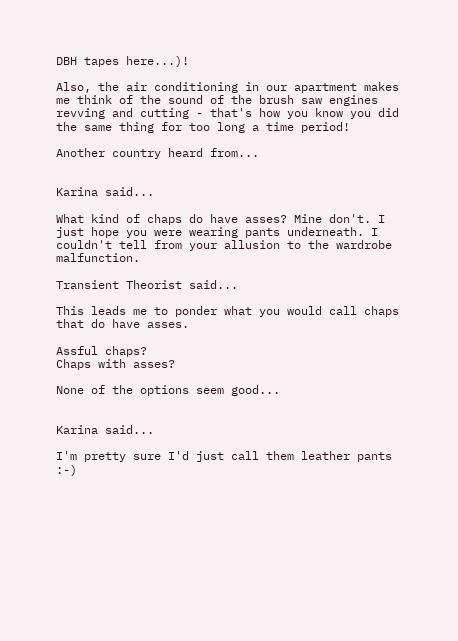DBH tapes here...)!

Also, the air conditioning in our apartment makes me think of the sound of the brush saw engines revving and cutting - that's how you know you did the same thing for too long a time period!

Another country heard from...


Karina said...

What kind of chaps do have asses? Mine don't. I just hope you were wearing pants underneath. I couldn't tell from your allusion to the wardrobe malfunction.

Transient Theorist said...

This leads me to ponder what you would call chaps that do have asses.

Assful chaps?
Chaps with asses?

None of the options seem good...


Karina said...

I'm pretty sure I'd just call them leather pants :-)